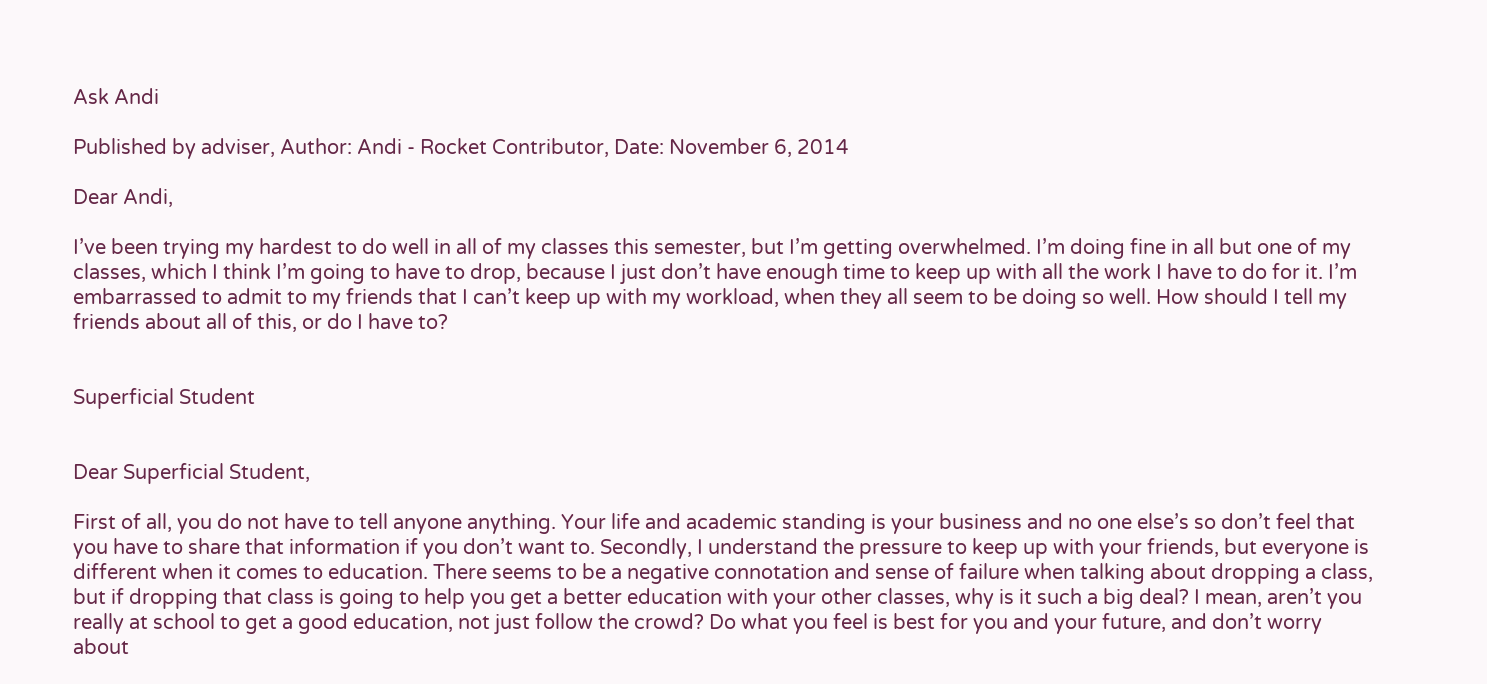Ask Andi

Published by adviser, Author: Andi - Rocket Contributor, Date: November 6, 2014

Dear Andi,

I’ve been trying my hardest to do well in all of my classes this semester, but I’m getting overwhelmed. I’m doing fine in all but one of my classes, which I think I’m going to have to drop, because I just don’t have enough time to keep up with all the work I have to do for it. I’m embarrassed to admit to my friends that I can’t keep up with my workload, when they all seem to be doing so well. How should I tell my friends about all of this, or do I have to?


Superficial Student


Dear Superficial Student,

First of all, you do not have to tell anyone anything. Your life and academic standing is your business and no one else’s so don’t feel that you have to share that information if you don’t want to. Secondly, I understand the pressure to keep up with your friends, but everyone is different when it comes to education. There seems to be a negative connotation and sense of failure when talking about dropping a class, but if dropping that class is going to help you get a better education with your other classes, why is it such a big deal? I mean, aren’t you really at school to get a good education, not just follow the crowd? Do what you feel is best for you and your future, and don’t worry about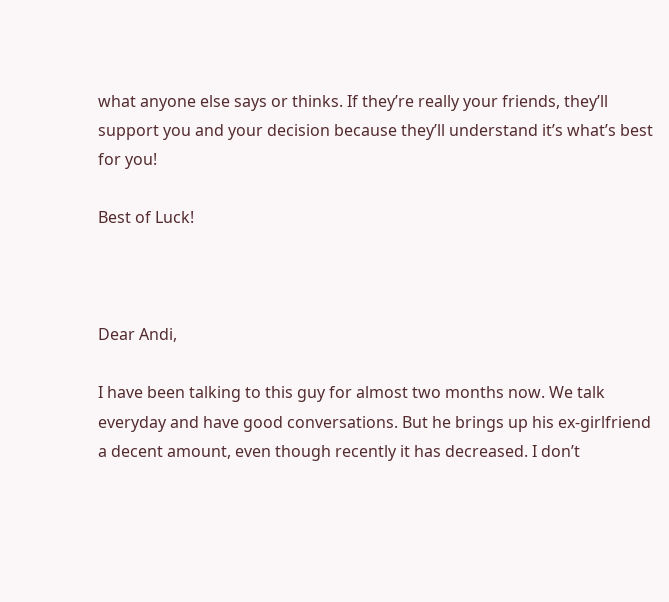what anyone else says or thinks. If they’re really your friends, they’ll support you and your decision because they’ll understand it’s what’s best for you!

Best of Luck!



Dear Andi,

I have been talking to this guy for almost two months now. We talk everyday and have good conversations. But he brings up his ex-girlfriend a decent amount, even though recently it has decreased. I don’t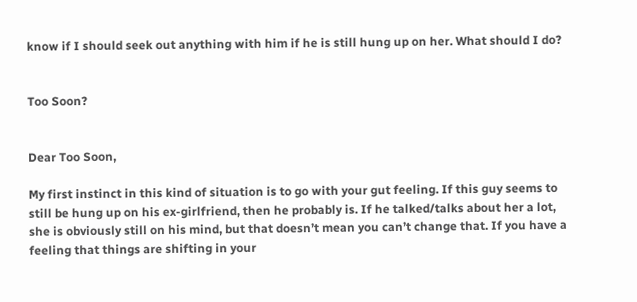know if I should seek out anything with him if he is still hung up on her. What should I do?


Too Soon?


Dear Too Soon,

My first instinct in this kind of situation is to go with your gut feeling. If this guy seems to still be hung up on his ex-girlfriend, then he probably is. If he talked/talks about her a lot, she is obviously still on his mind, but that doesn’t mean you can’t change that. If you have a feeling that things are shifting in your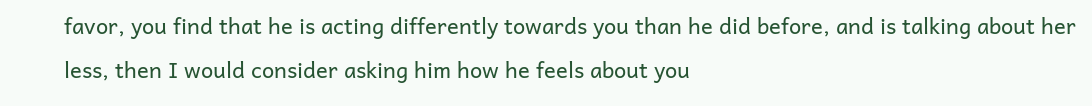favor, you find that he is acting differently towards you than he did before, and is talking about her less, then I would consider asking him how he feels about you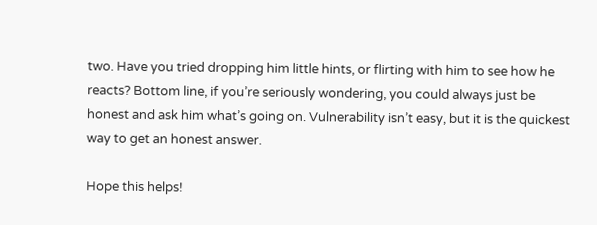two. Have you tried dropping him little hints, or flirting with him to see how he reacts? Bottom line, if you’re seriously wondering, you could always just be honest and ask him what’s going on. Vulnerability isn’t easy, but it is the quickest way to get an honest answer.

Hope this helps!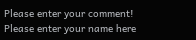Please enter your comment!
Please enter your name here